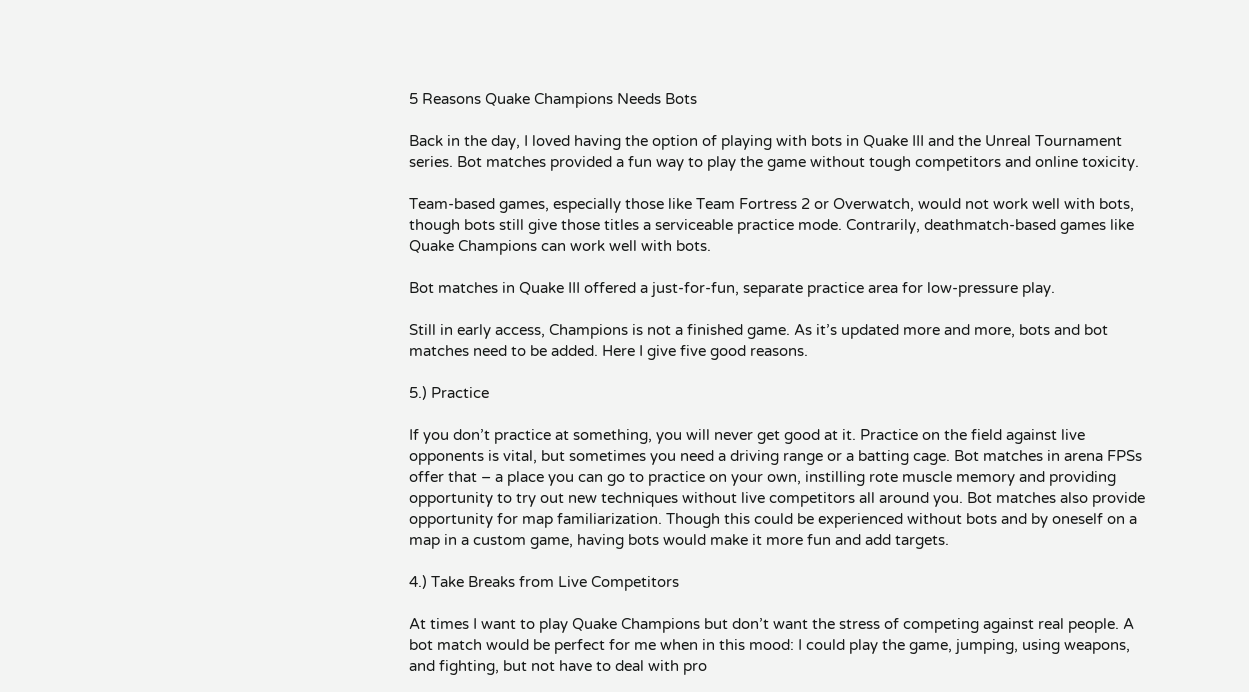5 Reasons Quake Champions Needs Bots

Back in the day, I loved having the option of playing with bots in Quake III and the Unreal Tournament series. Bot matches provided a fun way to play the game without tough competitors and online toxicity.

Team-based games, especially those like Team Fortress 2 or Overwatch, would not work well with bots, though bots still give those titles a serviceable practice mode. Contrarily, deathmatch-based games like Quake Champions can work well with bots.

Bot matches in Quake III offered a just-for-fun, separate practice area for low-pressure play.

Still in early access, Champions is not a finished game. As it’s updated more and more, bots and bot matches need to be added. Here I give five good reasons.

5.) Practice

If you don’t practice at something, you will never get good at it. Practice on the field against live opponents is vital, but sometimes you need a driving range or a batting cage. Bot matches in arena FPSs offer that – a place you can go to practice on your own, instilling rote muscle memory and providing opportunity to try out new techniques without live competitors all around you. Bot matches also provide opportunity for map familiarization. Though this could be experienced without bots and by oneself on a map in a custom game, having bots would make it more fun and add targets.

4.) Take Breaks from Live Competitors

At times I want to play Quake Champions but don’t want the stress of competing against real people. A bot match would be perfect for me when in this mood: I could play the game, jumping, using weapons, and fighting, but not have to deal with pro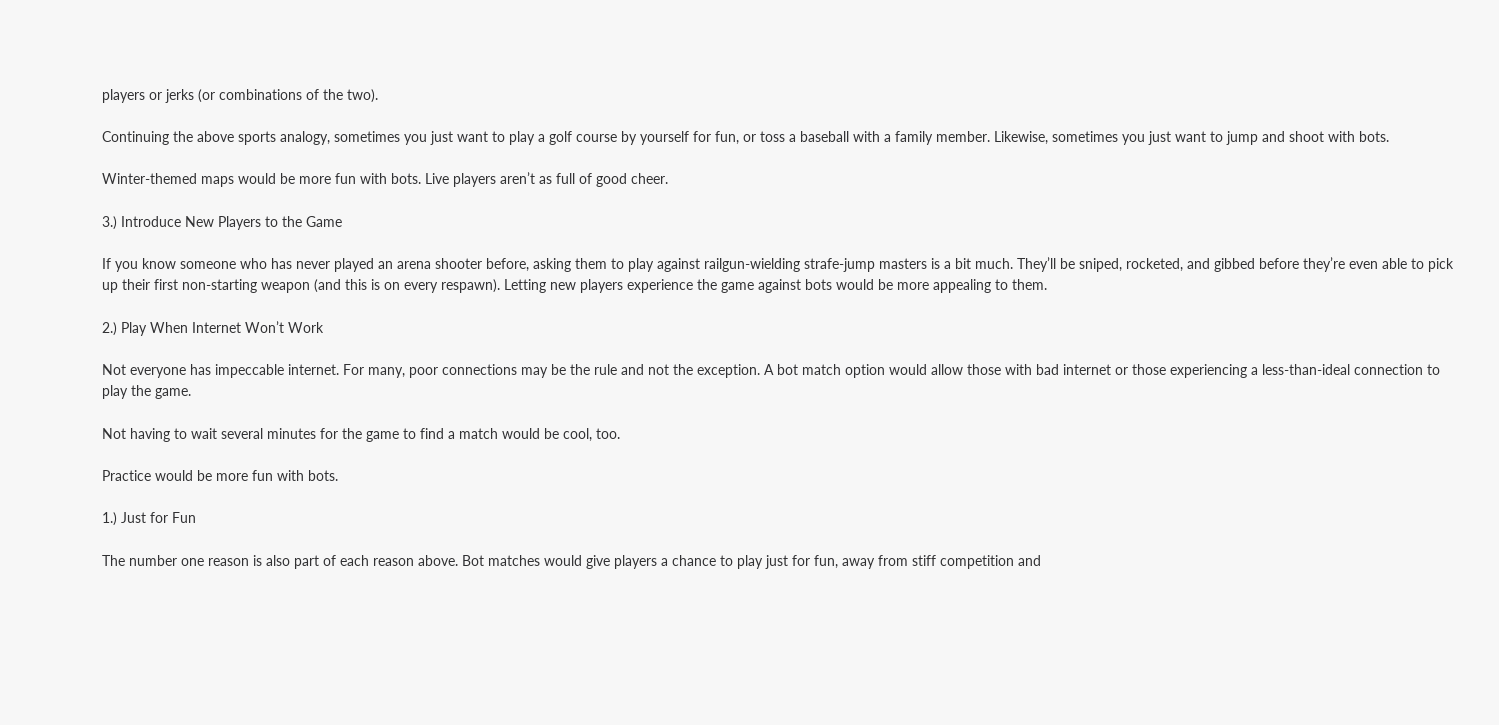players or jerks (or combinations of the two).

Continuing the above sports analogy, sometimes you just want to play a golf course by yourself for fun, or toss a baseball with a family member. Likewise, sometimes you just want to jump and shoot with bots.

Winter-themed maps would be more fun with bots. Live players aren’t as full of good cheer.

3.) Introduce New Players to the Game

If you know someone who has never played an arena shooter before, asking them to play against railgun-wielding strafe-jump masters is a bit much. They’ll be sniped, rocketed, and gibbed before they’re even able to pick up their first non-starting weapon (and this is on every respawn). Letting new players experience the game against bots would be more appealing to them.

2.) Play When Internet Won’t Work

Not everyone has impeccable internet. For many, poor connections may be the rule and not the exception. A bot match option would allow those with bad internet or those experiencing a less-than-ideal connection to play the game.

Not having to wait several minutes for the game to find a match would be cool, too.

Practice would be more fun with bots.

1.) Just for Fun

The number one reason is also part of each reason above. Bot matches would give players a chance to play just for fun, away from stiff competition and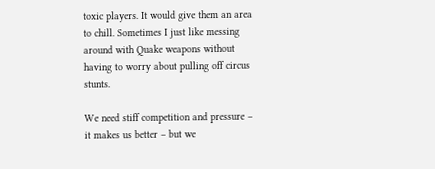toxic players. It would give them an area to chill. Sometimes I just like messing around with Quake weapons without having to worry about pulling off circus stunts.

We need stiff competition and pressure – it makes us better – but we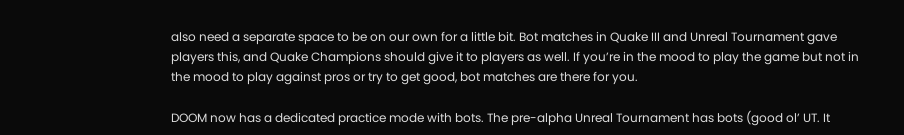also need a separate space to be on our own for a little bit. Bot matches in Quake III and Unreal Tournament gave players this, and Quake Champions should give it to players as well. If you’re in the mood to play the game but not in the mood to play against pros or try to get good, bot matches are there for you.

DOOM now has a dedicated practice mode with bots. The pre-alpha Unreal Tournament has bots (good ol’ UT. It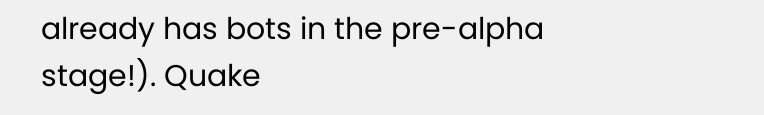already has bots in the pre-alpha stage!). Quake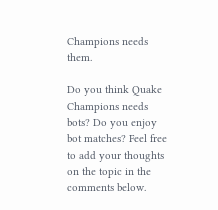Champions needs them.

Do you think Quake Champions needs bots? Do you enjoy bot matches? Feel free to add your thoughts on the topic in the comments below.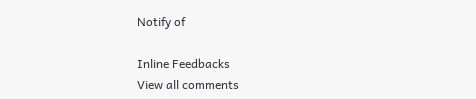Notify of

Inline Feedbacks
View all comments